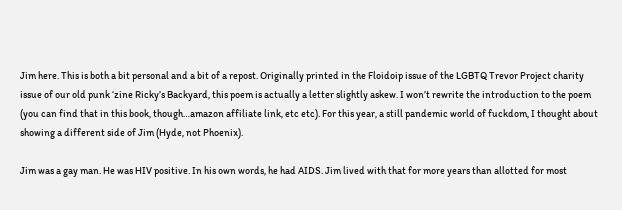Jim here. This is both a bit personal and a bit of a repost. Originally printed in the Floidoip issue of the LGBTQ Trevor Project charity issue of our old punk ‘zine Ricky’s Backyard, this poem is actually a letter slightly askew. I won’t rewrite the introduction to the poem (you can find that in this book, though…amazon affiliate link, etc etc). For this year, a still pandemic world of fuckdom, I thought about showing a different side of Jim (Hyde, not Phoenix).

Jim was a gay man. He was HIV positive. In his own words, he had AIDS. Jim lived with that for more years than allotted for most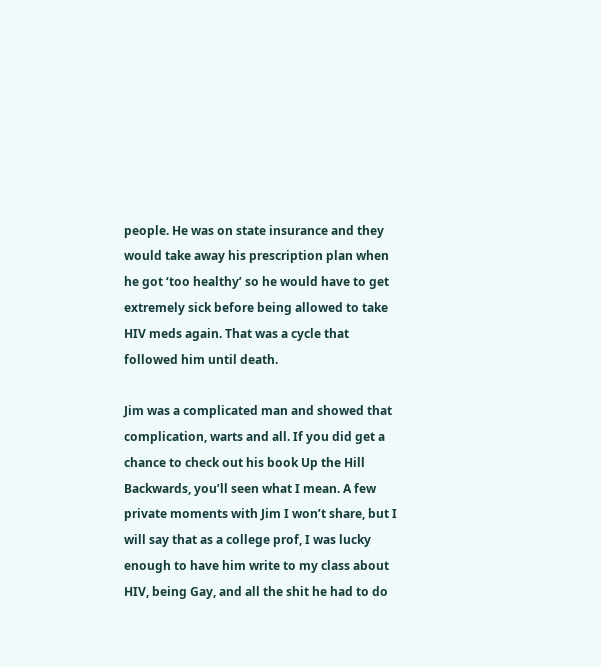people. He was on state insurance and they would take away his prescription plan when he got ‘too healthy’ so he would have to get extremely sick before being allowed to take HIV meds again. That was a cycle that followed him until death.

Jim was a complicated man and showed that complication, warts and all. If you did get a chance to check out his book Up the Hill Backwards, you’ll seen what I mean. A few private moments with Jim I won’t share, but I will say that as a college prof, I was lucky enough to have him write to my class about HIV, being Gay, and all the shit he had to do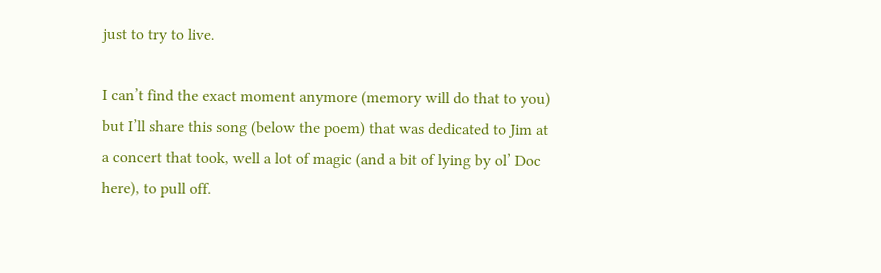just to try to live.

I can’t find the exact moment anymore (memory will do that to you) but I’ll share this song (below the poem) that was dedicated to Jim at a concert that took, well a lot of magic (and a bit of lying by ol’ Doc here), to pull off.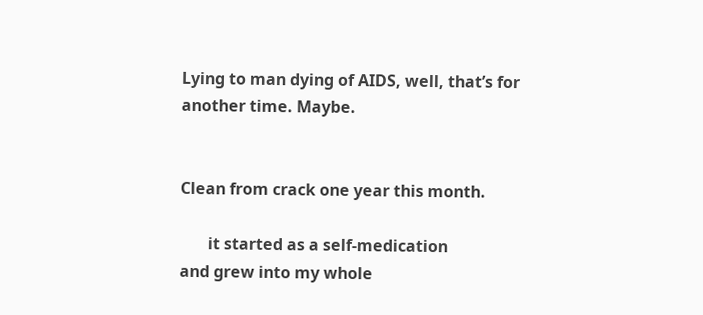Lying to man dying of AIDS, well, that’s for another time. Maybe.


Clean from crack one year this month.

       it started as a self-medication
and grew into my whole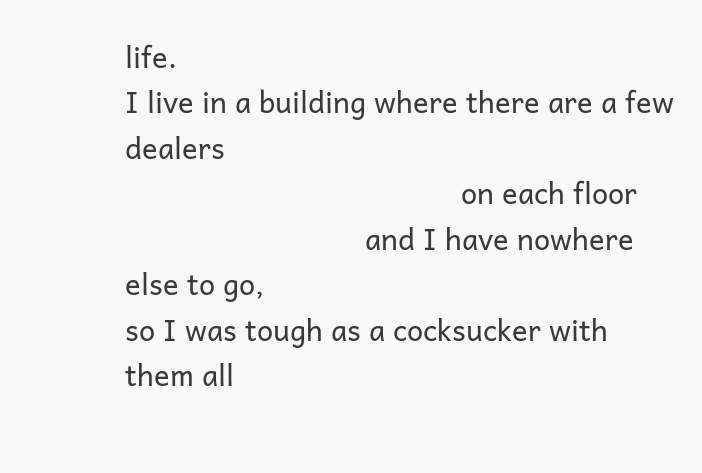life.
I live in a building where there are a few dealers
                                          on each floor
                              and I have nowhere else to go,
so I was tough as a cocksucker with them all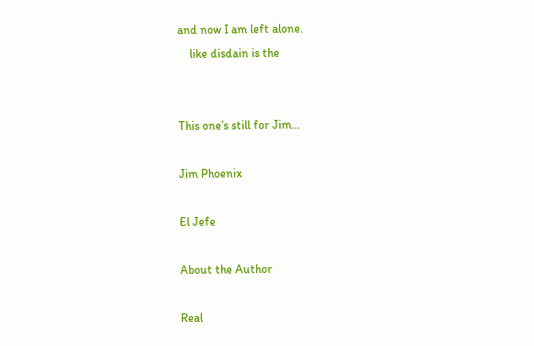and now I am left alone.
    like disdain is the


This one’s still for Jim…

Jim Phoenix

El Jefe

About the Author

Real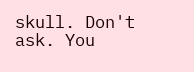skull. Don't ask. You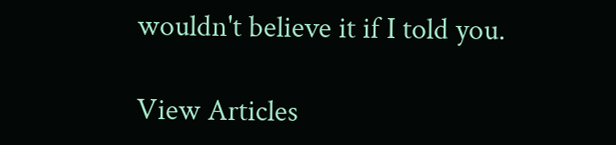wouldn't believe it if I told you.

View Articles